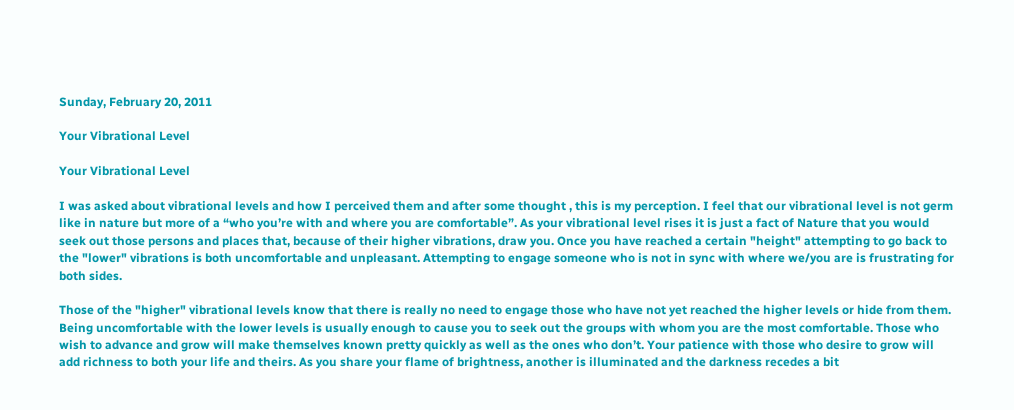Sunday, February 20, 2011

Your Vibrational Level

Your Vibrational Level

I was asked about vibrational levels and how I perceived them and after some thought , this is my perception. I feel that our vibrational level is not germ like in nature but more of a “who you’re with and where you are comfortable”. As your vibrational level rises it is just a fact of Nature that you would seek out those persons and places that, because of their higher vibrations, draw you. Once you have reached a certain "height" attempting to go back to the "lower" vibrations is both uncomfortable and unpleasant. Attempting to engage someone who is not in sync with where we/you are is frustrating for both sides.

Those of the "higher" vibrational levels know that there is really no need to engage those who have not yet reached the higher levels or hide from them. Being uncomfortable with the lower levels is usually enough to cause you to seek out the groups with whom you are the most comfortable. Those who wish to advance and grow will make themselves known pretty quickly as well as the ones who don’t. Your patience with those who desire to grow will add richness to both your life and theirs. As you share your flame of brightness, another is illuminated and the darkness recedes a bit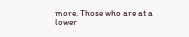more. Those who are at a lower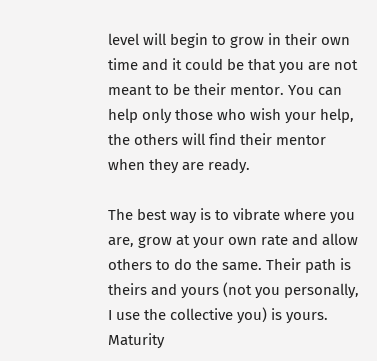level will begin to grow in their own time and it could be that you are not meant to be their mentor. You can help only those who wish your help, the others will find their mentor when they are ready.

The best way is to vibrate where you are, grow at your own rate and allow others to do the same. Their path is theirs and yours (not you personally, I use the collective you) is yours. Maturity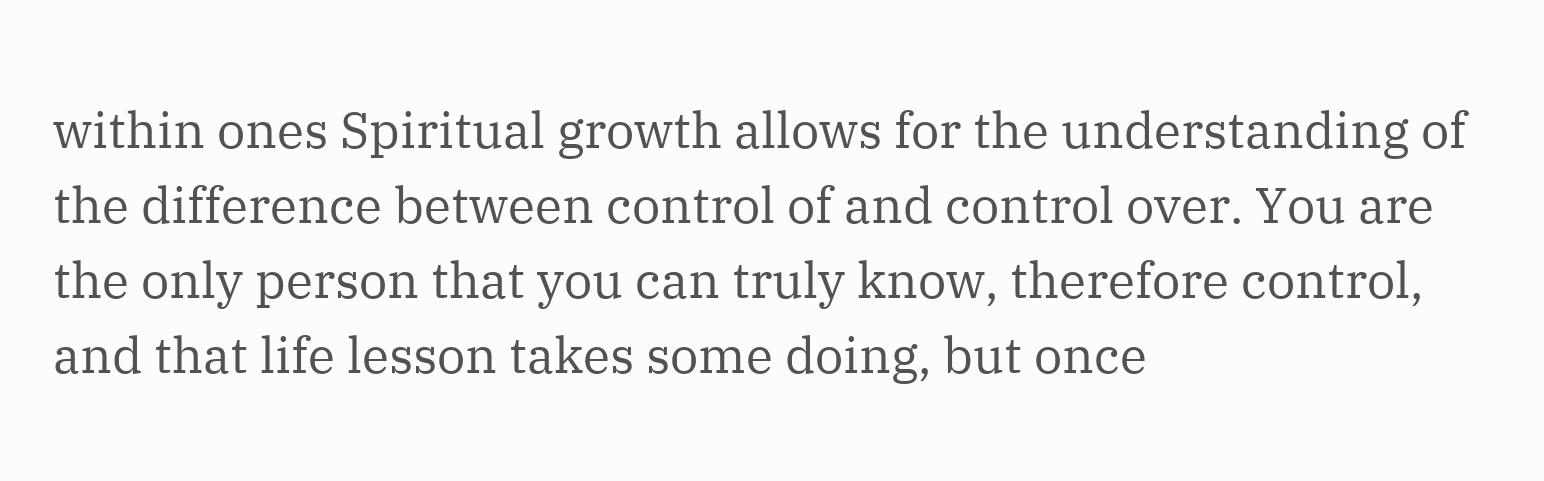within ones Spiritual growth allows for the understanding of the difference between control of and control over. You are the only person that you can truly know, therefore control, and that life lesson takes some doing, but once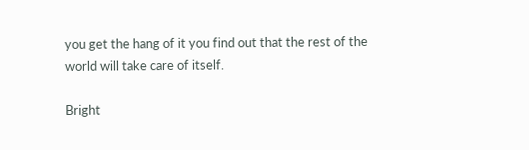you get the hang of it you find out that the rest of the world will take care of itself.

Bright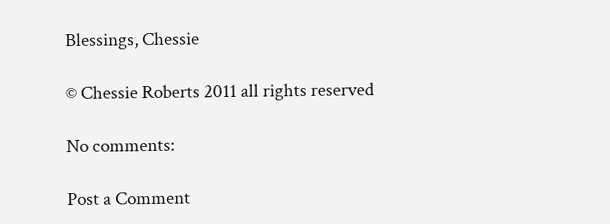Blessings, Chessie

© Chessie Roberts 2011 all rights reserved

No comments:

Post a Comment